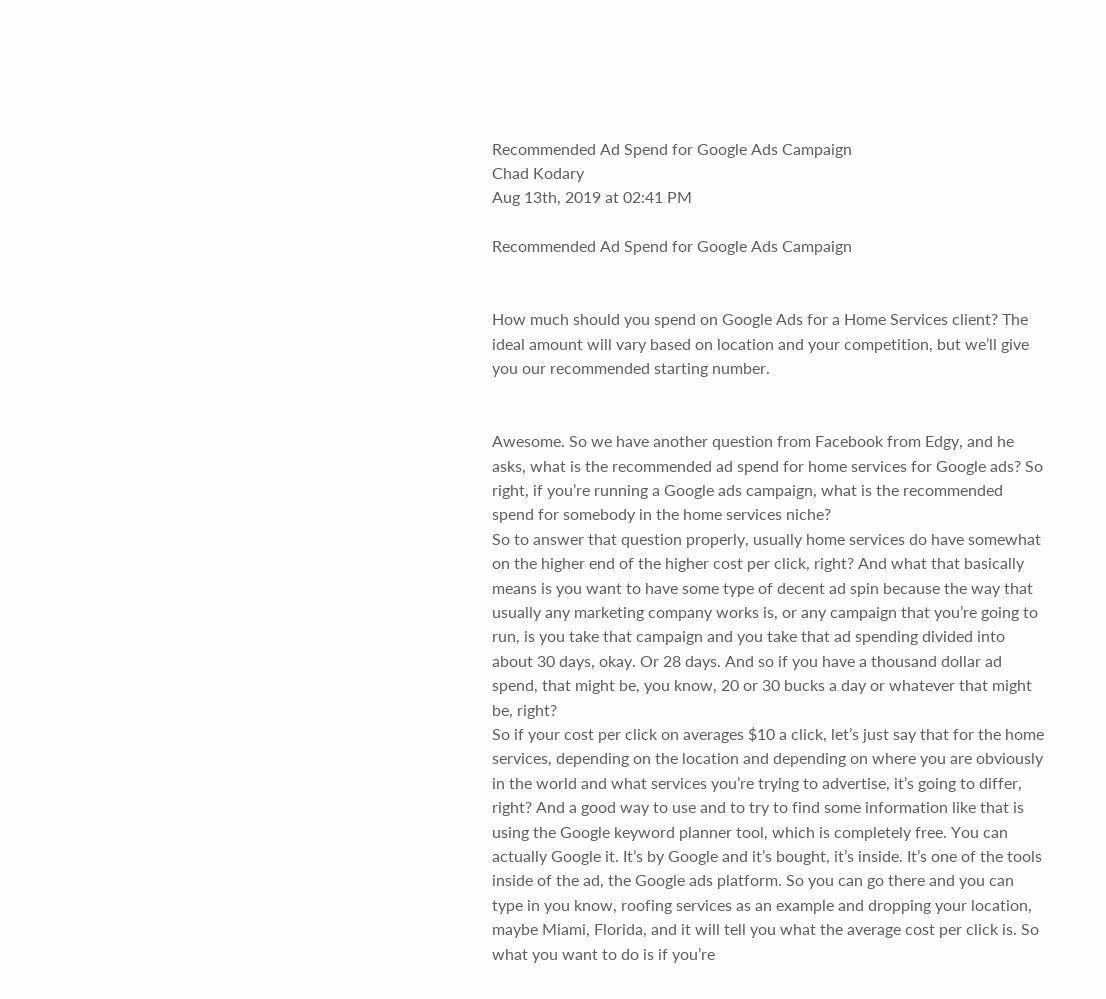Recommended Ad Spend for Google Ads Campaign
Chad Kodary
Aug 13th, 2019 at 02:41 PM

Recommended Ad Spend for Google Ads Campaign


How much should you spend on Google Ads for a Home Services client? The ideal amount will vary based on location and your competition, but we’ll give you our recommended starting number.


Awesome. So we have another question from Facebook from Edgy, and he asks, what is the recommended ad spend for home services for Google ads? So right, if you’re running a Google ads campaign, what is the recommended spend for somebody in the home services niche?
So to answer that question properly, usually home services do have somewhat on the higher end of the higher cost per click, right? And what that basically means is you want to have some type of decent ad spin because the way that usually any marketing company works is, or any campaign that you’re going to run, is you take that campaign and you take that ad spending divided into about 30 days, okay. Or 28 days. And so if you have a thousand dollar ad spend, that might be, you know, 20 or 30 bucks a day or whatever that might be, right?
So if your cost per click on averages $10 a click, let’s just say that for the home services, depending on the location and depending on where you are obviously in the world and what services you’re trying to advertise, it’s going to differ, right? And a good way to use and to try to find some information like that is using the Google keyword planner tool, which is completely free. You can actually Google it. It’s by Google and it’s bought, it’s inside. It’s one of the tools inside of the ad, the Google ads platform. So you can go there and you can type in you know, roofing services as an example and dropping your location, maybe Miami, Florida, and it will tell you what the average cost per click is. So what you want to do is if you’re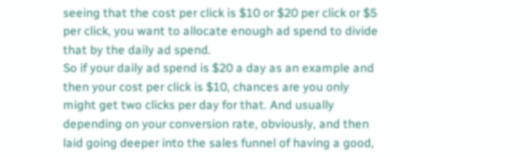seeing that the cost per click is $10 or $20 per click or $5 per click, you want to allocate enough ad spend to divide that by the daily ad spend.
So if your daily ad spend is $20 a day as an example and then your cost per click is $10, chances are you only might get two clicks per day for that. And usually depending on your conversion rate, obviously, and then laid going deeper into the sales funnel of having a good,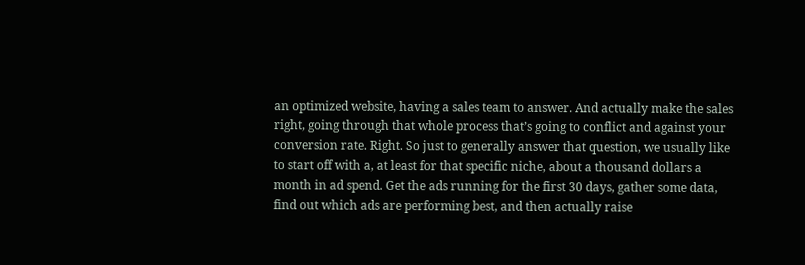an optimized website, having a sales team to answer. And actually make the sales right, going through that whole process that’s going to conflict and against your conversion rate. Right. So just to generally answer that question, we usually like to start off with a, at least for that specific niche, about a thousand dollars a month in ad spend. Get the ads running for the first 30 days, gather some data, find out which ads are performing best, and then actually raise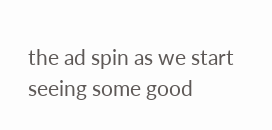the ad spin as we start seeing some good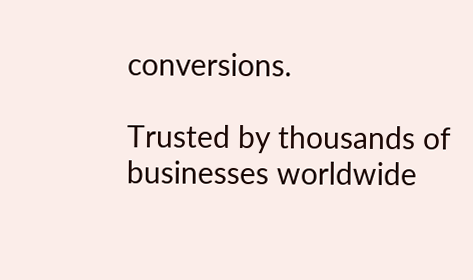conversions.

Trusted by thousands of businesses worldwide